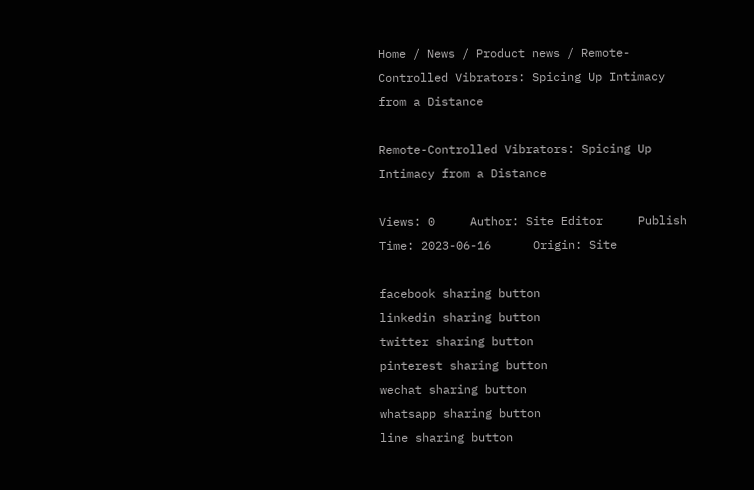Home / News / Product news / Remote-Controlled Vibrators: Spicing Up Intimacy from a Distance

Remote-Controlled Vibrators: Spicing Up Intimacy from a Distance

Views: 0     Author: Site Editor     Publish Time: 2023-06-16      Origin: Site

facebook sharing button
linkedin sharing button
twitter sharing button
pinterest sharing button
wechat sharing button
whatsapp sharing button
line sharing button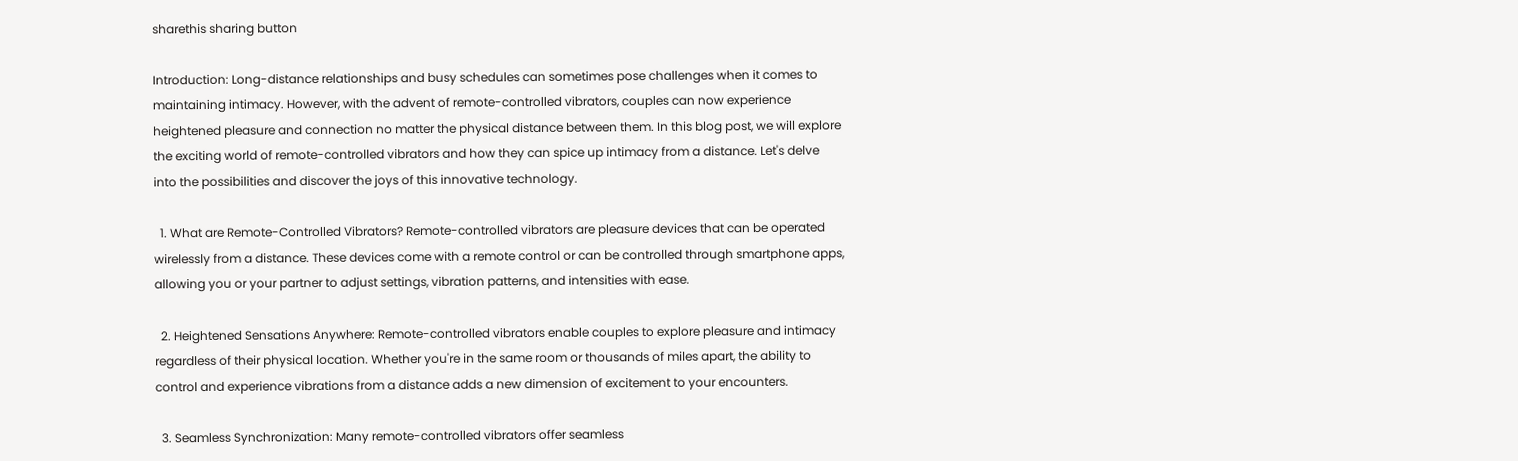sharethis sharing button

Introduction: Long-distance relationships and busy schedules can sometimes pose challenges when it comes to maintaining intimacy. However, with the advent of remote-controlled vibrators, couples can now experience heightened pleasure and connection no matter the physical distance between them. In this blog post, we will explore the exciting world of remote-controlled vibrators and how they can spice up intimacy from a distance. Let's delve into the possibilities and discover the joys of this innovative technology.

  1. What are Remote-Controlled Vibrators? Remote-controlled vibrators are pleasure devices that can be operated wirelessly from a distance. These devices come with a remote control or can be controlled through smartphone apps, allowing you or your partner to adjust settings, vibration patterns, and intensities with ease.

  2. Heightened Sensations Anywhere: Remote-controlled vibrators enable couples to explore pleasure and intimacy regardless of their physical location. Whether you're in the same room or thousands of miles apart, the ability to control and experience vibrations from a distance adds a new dimension of excitement to your encounters.

  3. Seamless Synchronization: Many remote-controlled vibrators offer seamless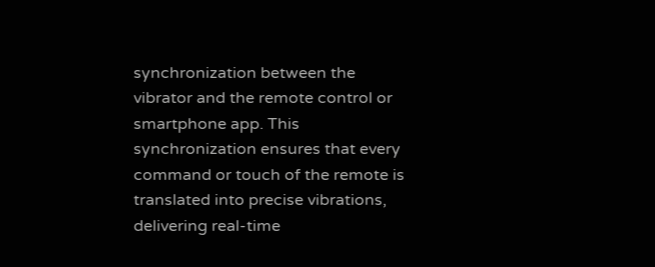synchronization between the vibrator and the remote control or smartphone app. This synchronization ensures that every command or touch of the remote is translated into precise vibrations, delivering real-time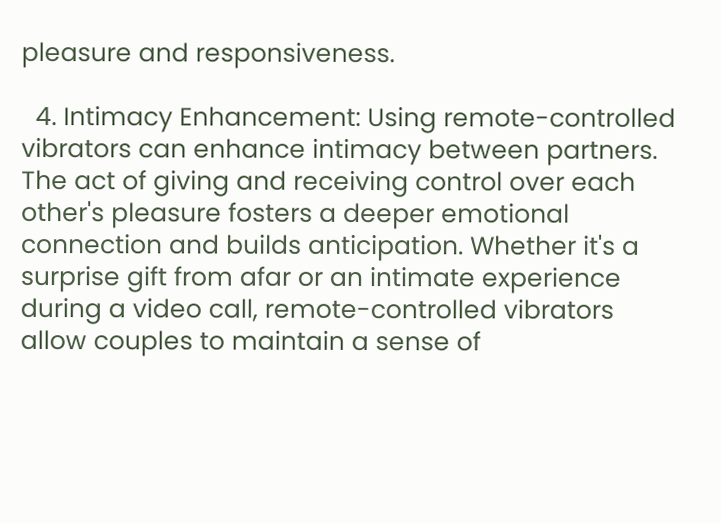pleasure and responsiveness.

  4. Intimacy Enhancement: Using remote-controlled vibrators can enhance intimacy between partners. The act of giving and receiving control over each other's pleasure fosters a deeper emotional connection and builds anticipation. Whether it's a surprise gift from afar or an intimate experience during a video call, remote-controlled vibrators allow couples to maintain a sense of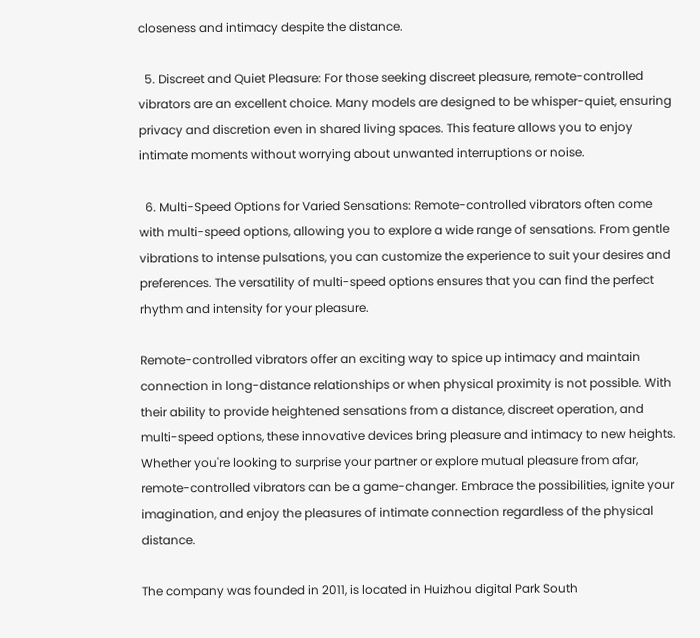closeness and intimacy despite the distance.

  5. Discreet and Quiet Pleasure: For those seeking discreet pleasure, remote-controlled vibrators are an excellent choice. Many models are designed to be whisper-quiet, ensuring privacy and discretion even in shared living spaces. This feature allows you to enjoy intimate moments without worrying about unwanted interruptions or noise.

  6. Multi-Speed Options for Varied Sensations: Remote-controlled vibrators often come with multi-speed options, allowing you to explore a wide range of sensations. From gentle vibrations to intense pulsations, you can customize the experience to suit your desires and preferences. The versatility of multi-speed options ensures that you can find the perfect rhythm and intensity for your pleasure.

Remote-controlled vibrators offer an exciting way to spice up intimacy and maintain connection in long-distance relationships or when physical proximity is not possible. With their ability to provide heightened sensations from a distance, discreet operation, and multi-speed options, these innovative devices bring pleasure and intimacy to new heights. Whether you're looking to surprise your partner or explore mutual pleasure from afar, remote-controlled vibrators can be a game-changer. Embrace the possibilities, ignite your imagination, and enjoy the pleasures of intimate connection regardless of the physical distance.

The company was founded in 2011, is located in Huizhou digital Park South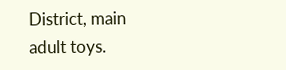District, main adult toys.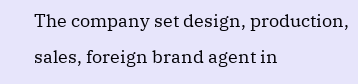The company set design, production, sales, foreign brand agent in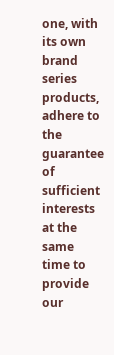one, with its own brand series products, adhere to the guarantee of sufficient interests at the same time to provide our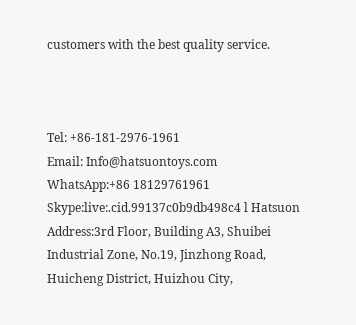customers with the best quality service.



Tel: +86-181-2976-1961
Email: Info@hatsuontoys.com
WhatsApp:+86 18129761961
Skype:live:.cid.99137c0b9db498c4 l Hatsuon
Address:3rd Floor, Building A3, Shuibei Industrial Zone, No.19, Jinzhong Road, Huicheng District, Huizhou City,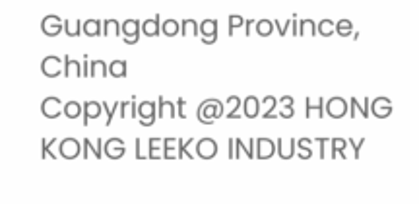Guangdong Province, China
Copyright @2023 HONG KONG LEEKO INDUSTRY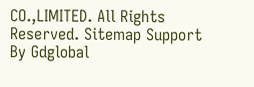CO.,LIMITED. All Rights Reserved. Sitemap Support By Gdglobal